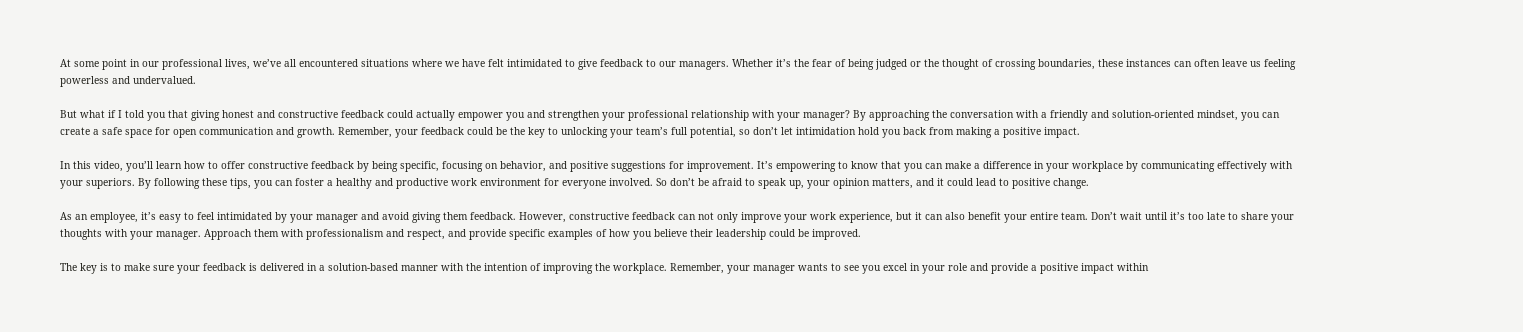At some point in our professional lives, we’ve all encountered situations where we have felt intimidated to give feedback to our managers. Whether it’s the fear of being judged or the thought of crossing boundaries, these instances can often leave us feeling powerless and undervalued.

But what if I told you that giving honest and constructive feedback could actually empower you and strengthen your professional relationship with your manager? By approaching the conversation with a friendly and solution-oriented mindset, you can create a safe space for open communication and growth. Remember, your feedback could be the key to unlocking your team’s full potential, so don’t let intimidation hold you back from making a positive impact.

In this video, you’ll learn how to offer constructive feedback by being specific, focusing on behavior, and positive suggestions for improvement. It’s empowering to know that you can make a difference in your workplace by communicating effectively with your superiors. By following these tips, you can foster a healthy and productive work environment for everyone involved. So don’t be afraid to speak up, your opinion matters, and it could lead to positive change.

As an employee, it’s easy to feel intimidated by your manager and avoid giving them feedback. However, constructive feedback can not only improve your work experience, but it can also benefit your entire team. Don’t wait until it’s too late to share your thoughts with your manager. Approach them with professionalism and respect, and provide specific examples of how you believe their leadership could be improved.

The key is to make sure your feedback is delivered in a solution-based manner with the intention of improving the workplace. Remember, your manager wants to see you excel in your role and provide a positive impact within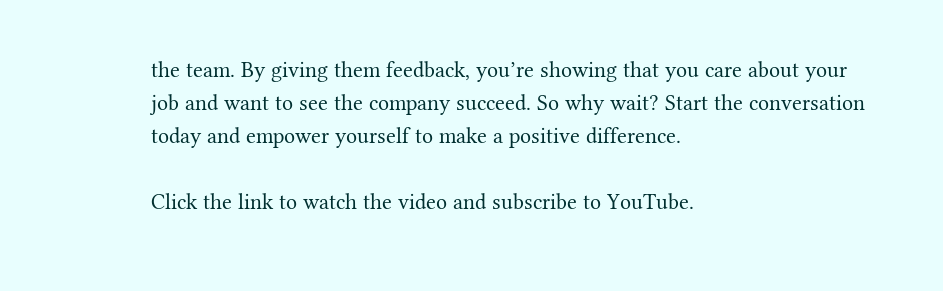the team. By giving them feedback, you’re showing that you care about your job and want to see the company succeed. So why wait? Start the conversation today and empower yourself to make a positive difference.

Click the link to watch the video and subscribe to YouTube.